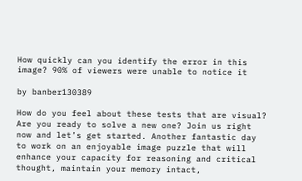How quickly can you identify the error in this image? 90% of viewers were unable to notice it

by banber130389

How do you feel about these tests that are visual? Are you ready to solve a new one? Join us right now and let’s get started. Another fantastic day to work on an enjoyable image puzzle that will enhance your capacity for reasoning and critical thought, maintain your memory intact,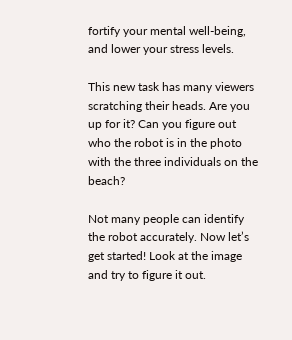fortify your mental well-being, and lower your stress levels.

This new task has many viewers scratching their heads. Are you up for it? Can you figure out who the robot is in the photo with the three individuals on the beach?

Not many people can identify the robot accurately. Now let’s get started! Look at the image and try to figure it out.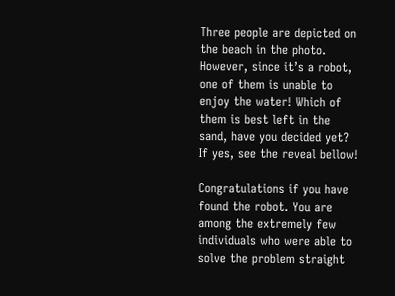Three people are depicted on the beach in the photo. However, since it’s a robot, one of them is unable to enjoy the water! Which of them is best left in the sand, have you decided yet? If yes, see the reveal bellow!

Congratulations if you have found the robot. You are among the extremely few individuals who were able to solve the problem straight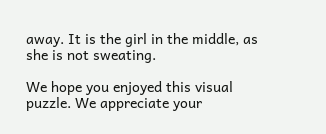away. It is the girl in the middle, as she is not sweating.

We hope you enjoyed this visual puzzle. We appreciate your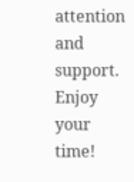attention and support. Enjoy your time!